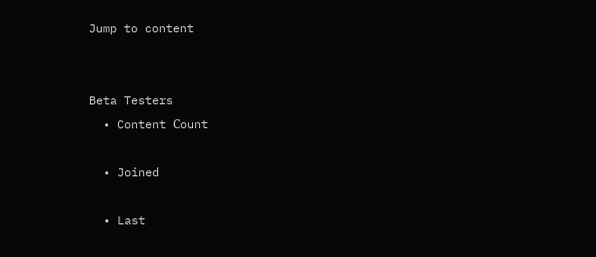Jump to content


Beta Testers
  • Content Сount

  • Joined

  • Last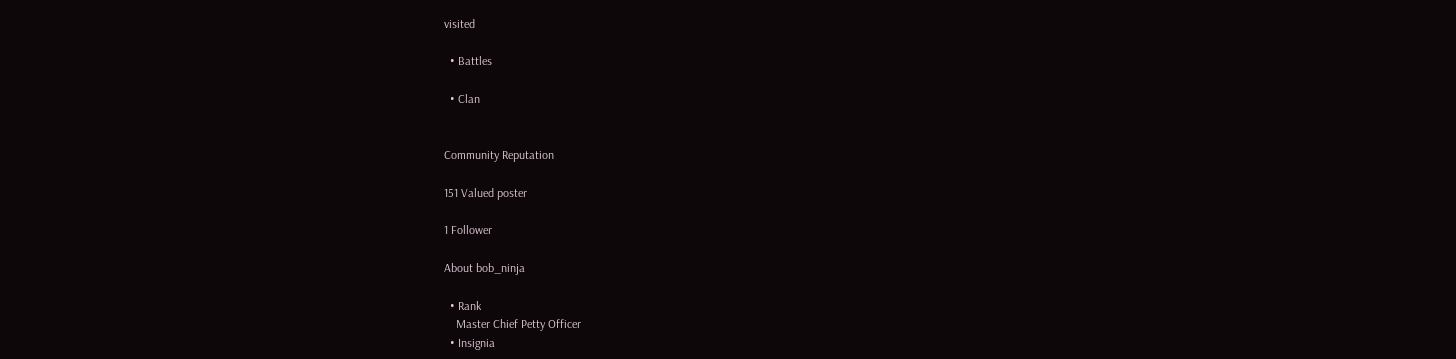visited

  • Battles

  • Clan


Community Reputation

151 Valued poster

1 Follower

About bob_ninja

  • Rank
    Master Chief Petty Officer
  • Insignia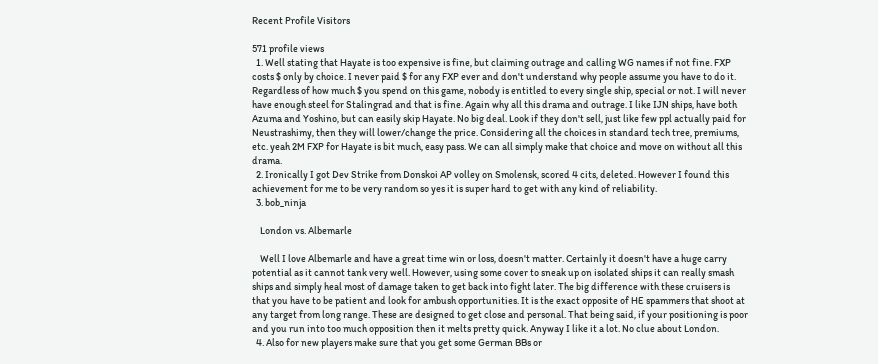Recent Profile Visitors

571 profile views
  1. Well stating that Hayate is too expensive is fine, but claiming outrage and calling WG names if not fine. FXP costs $ only by choice. I never paid $ for any FXP ever and don't understand why people assume you have to do it. Regardless of how much $ you spend on this game, nobody is entitled to every single ship, special or not. I will never have enough steel for Stalingrad and that is fine. Again why all this drama and outrage. I like IJN ships, have both Azuma and Yoshino, but can easily skip Hayate. No big deal. Look if they don't sell, just like few ppl actually paid for Neustrashimy, then they will lower/change the price. Considering all the choices in standard tech tree, premiums, etc. yeah 2M FXP for Hayate is bit much, easy pass. We can all simply make that choice and move on without all this drama.
  2. Ironically I got Dev Strike from Donskoi AP volley on Smolensk, scored 4 cits, deleted. However I found this achievement for me to be very random so yes it is super hard to get with any kind of reliability.
  3. bob_ninja

    London vs. Albemarle

    Well I love Albemarle and have a great time win or loss, doesn't matter. Certainly it doesn't have a huge carry potential as it cannot tank very well. However, using some cover to sneak up on isolated ships it can really smash ships and simply heal most of damage taken to get back into fight later. The big difference with these cruisers is that you have to be patient and look for ambush opportunities. It is the exact opposite of HE spammers that shoot at any target from long range. These are designed to get close and personal. That being said, if your positioning is poor and you run into too much opposition then it melts pretty quick. Anyway I like it a lot. No clue about London.
  4. Also for new players make sure that you get some German BBs or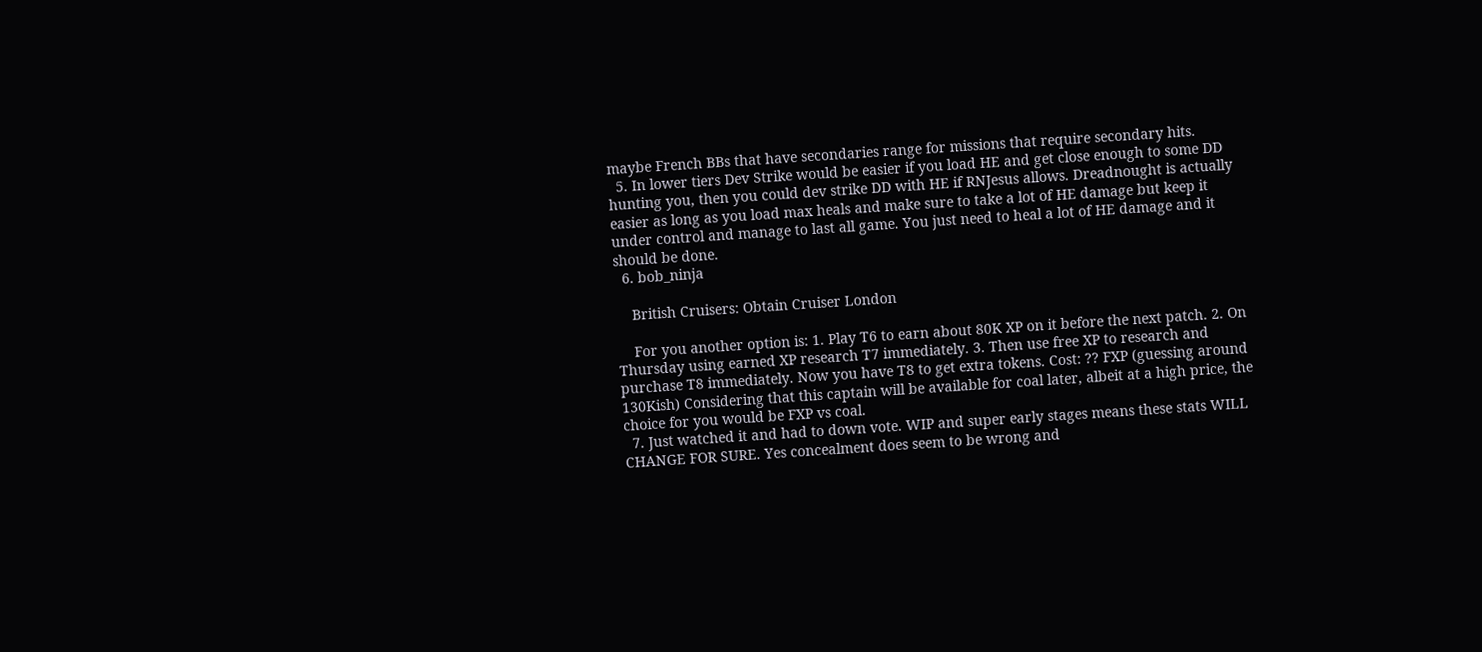maybe French BBs that have secondaries range for missions that require secondary hits.
  5. In lower tiers Dev Strike would be easier if you load HE and get close enough to some DD hunting you, then you could dev strike DD with HE if RNJesus allows. Dreadnought is actually easier as long as you load max heals and make sure to take a lot of HE damage but keep it under control and manage to last all game. You just need to heal a lot of HE damage and it should be done.
  6. bob_ninja

    British Cruisers: Obtain Cruiser London

    For you another option is: 1. Play T6 to earn about 80K XP on it before the next patch. 2. On Thursday using earned XP research T7 immediately. 3. Then use free XP to research and purchase T8 immediately. Now you have T8 to get extra tokens. Cost: ?? FXP (guessing around 130Kish) Considering that this captain will be available for coal later, albeit at a high price, the choice for you would be FXP vs coal.
  7. Just watched it and had to down vote. WIP and super early stages means these stats WILL CHANGE FOR SURE. Yes concealment does seem to be wrong and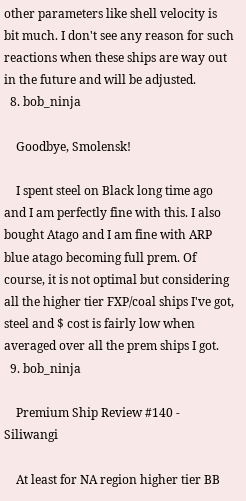other parameters like shell velocity is bit much. I don't see any reason for such reactions when these ships are way out in the future and will be adjusted.
  8. bob_ninja

    Goodbye, Smolensk!

    I spent steel on Black long time ago and I am perfectly fine with this. I also bought Atago and I am fine with ARP blue atago becoming full prem. Of course, it is not optimal but considering all the higher tier FXP/coal ships I've got, steel and $ cost is fairly low when averaged over all the prem ships I got.
  9. bob_ninja

    Premium Ship Review #140 - Siliwangi

    At least for NA region higher tier BB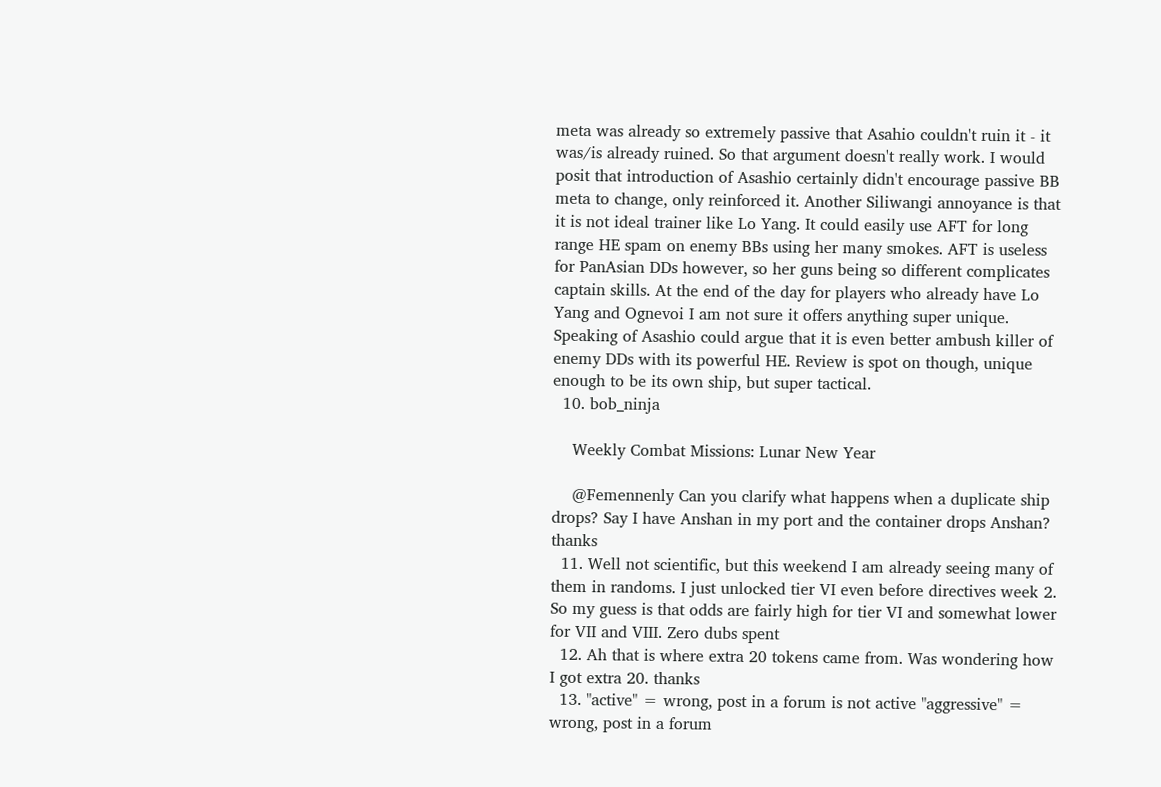meta was already so extremely passive that Asahio couldn't ruin it - it was/is already ruined. So that argument doesn't really work. I would posit that introduction of Asashio certainly didn't encourage passive BB meta to change, only reinforced it. Another Siliwangi annoyance is that it is not ideal trainer like Lo Yang. It could easily use AFT for long range HE spam on enemy BBs using her many smokes. AFT is useless for PanAsian DDs however, so her guns being so different complicates captain skills. At the end of the day for players who already have Lo Yang and Ognevoi I am not sure it offers anything super unique. Speaking of Asashio could argue that it is even better ambush killer of enemy DDs with its powerful HE. Review is spot on though, unique enough to be its own ship, but super tactical.
  10. bob_ninja

    Weekly Combat Missions: Lunar New Year

    @Femennenly Can you clarify what happens when a duplicate ship drops? Say I have Anshan in my port and the container drops Anshan? thanks
  11. Well not scientific, but this weekend I am already seeing many of them in randoms. I just unlocked tier VI even before directives week 2. So my guess is that odds are fairly high for tier VI and somewhat lower for VII and VIII. Zero dubs spent
  12. Ah that is where extra 20 tokens came from. Was wondering how I got extra 20. thanks
  13. "active" = wrong, post in a forum is not active "aggressive" = wrong, post in a forum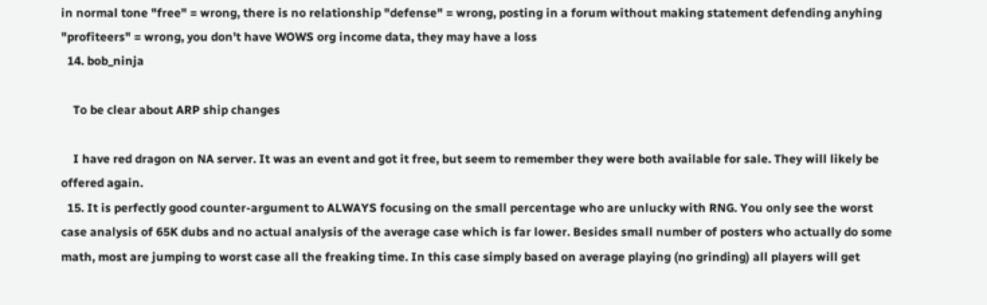in normal tone "free" = wrong, there is no relationship "defense" = wrong, posting in a forum without making statement defending anyhing "profiteers" = wrong, you don't have WOWS org income data, they may have a loss
  14. bob_ninja

    To be clear about ARP ship changes

    I have red dragon on NA server. It was an event and got it free, but seem to remember they were both available for sale. They will likely be offered again.
  15. It is perfectly good counter-argument to ALWAYS focusing on the small percentage who are unlucky with RNG. You only see the worst case analysis of 65K dubs and no actual analysis of the average case which is far lower. Besides small number of posters who actually do some math, most are jumping to worst case all the freaking time. In this case simply based on average playing (no grinding) all players will get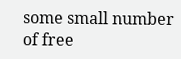some small number of free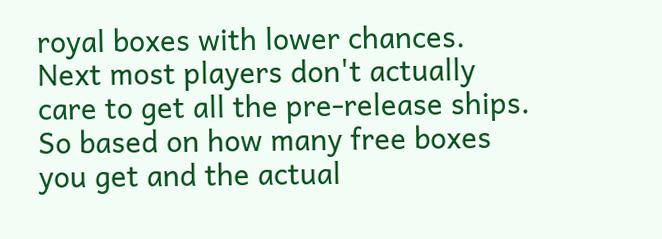royal boxes with lower chances. Next most players don't actually care to get all the pre-release ships. So based on how many free boxes you get and the actual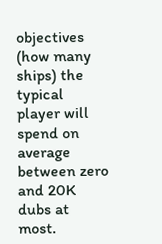objectives (how many ships) the typical player will spend on average between zero and 20K dubs at most.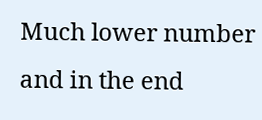Much lower number and in the end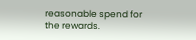reasonable spend for the rewards.